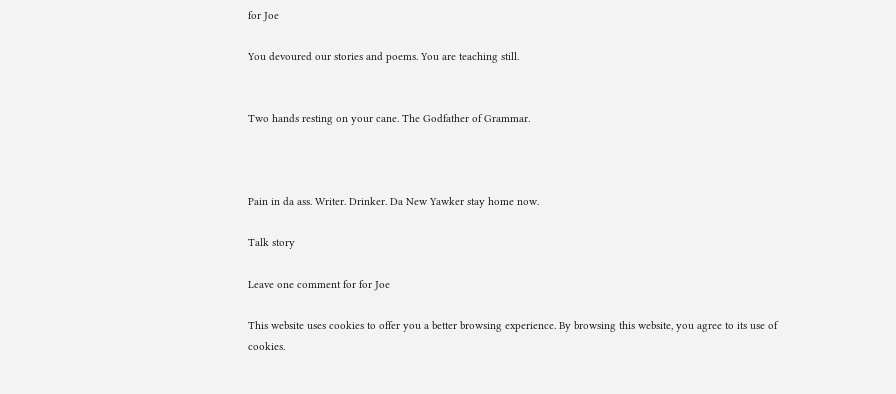for Joe

You devoured our stories and poems. You are teaching still.


Two hands resting on your cane. The Godfather of Grammar.



Pain in da ass. Writer. Drinker. Da New Yawker stay home now.

Talk story

Leave one comment for for Joe

This website uses cookies to offer you a better browsing experience. By browsing this website, you agree to its use of cookies.